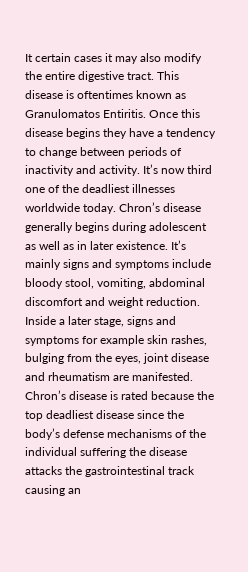It certain cases it may also modify the entire digestive tract. This disease is oftentimes known as Granulomatos Entiritis. Once this disease begins they have a tendency to change between periods of inactivity and activity. It’s now third one of the deadliest illnesses worldwide today. Chron’s disease generally begins during adolescent as well as in later existence. It’s mainly signs and symptoms include bloody stool, vomiting, abdominal discomfort and weight reduction. Inside a later stage, signs and symptoms for example skin rashes, bulging from the eyes, joint disease and rheumatism are manifested. Chron’s disease is rated because the top deadliest disease since the body’s defense mechanisms of the individual suffering the disease attacks the gastrointestinal track causing an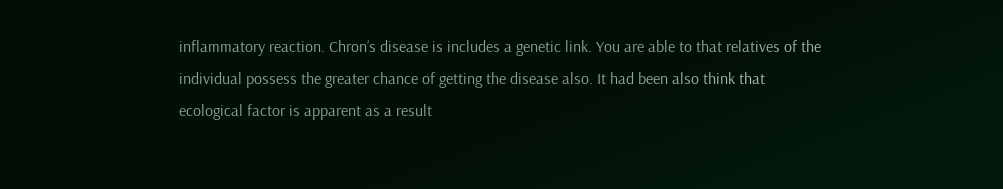inflammatory reaction. Chron’s disease is includes a genetic link. You are able to that relatives of the individual possess the greater chance of getting the disease also. It had been also think that ecological factor is apparent as a result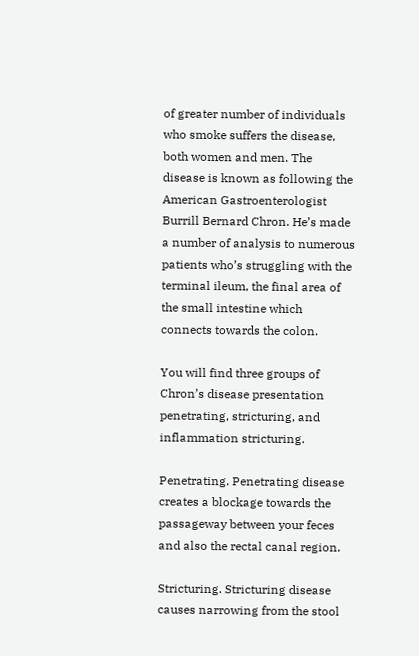of greater number of individuals who smoke suffers the disease, both women and men. The disease is known as following the American Gastroenterologist Burrill Bernard Chron. He’s made a number of analysis to numerous patients who’s struggling with the terminal ileum, the final area of the small intestine which connects towards the colon.

You will find three groups of Chron’s disease presentation penetrating, stricturing, and inflammation stricturing.

Penetrating. Penetrating disease creates a blockage towards the passageway between your feces and also the rectal canal region.

Stricturing. Stricturing disease causes narrowing from the stool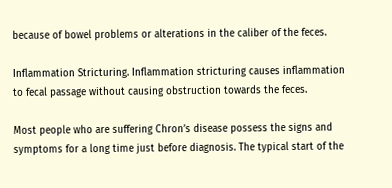because of bowel problems or alterations in the caliber of the feces.

Inflammation Stricturing. Inflammation stricturing causes inflammation to fecal passage without causing obstruction towards the feces.

Most people who are suffering Chron’s disease possess the signs and symptoms for a long time just before diagnosis. The typical start of the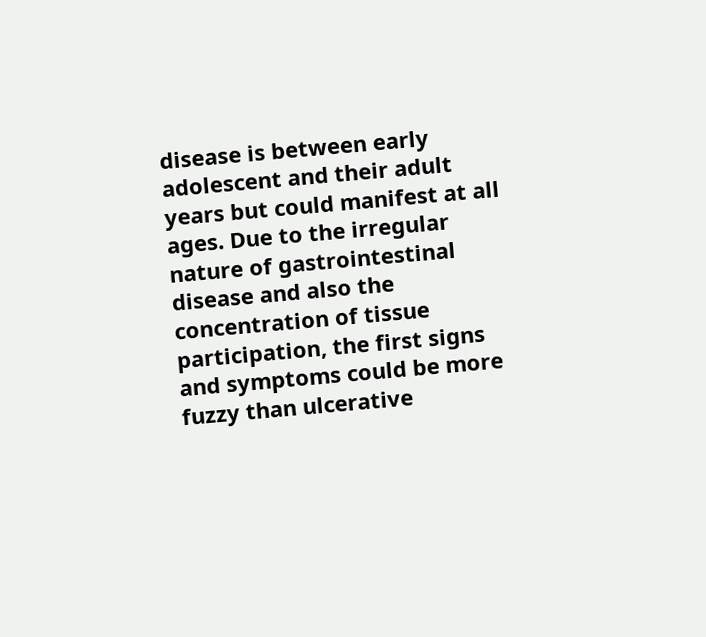disease is between early adolescent and their adult years but could manifest at all ages. Due to the irregular nature of gastrointestinal disease and also the concentration of tissue participation, the first signs and symptoms could be more fuzzy than ulcerative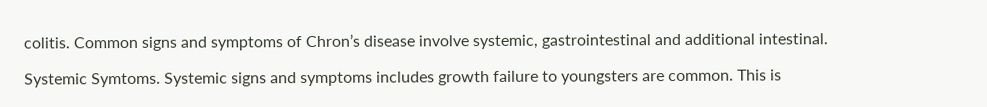colitis. Common signs and symptoms of Chron’s disease involve systemic, gastrointestinal and additional intestinal.

Systemic Symtoms. Systemic signs and symptoms includes growth failure to youngsters are common. This is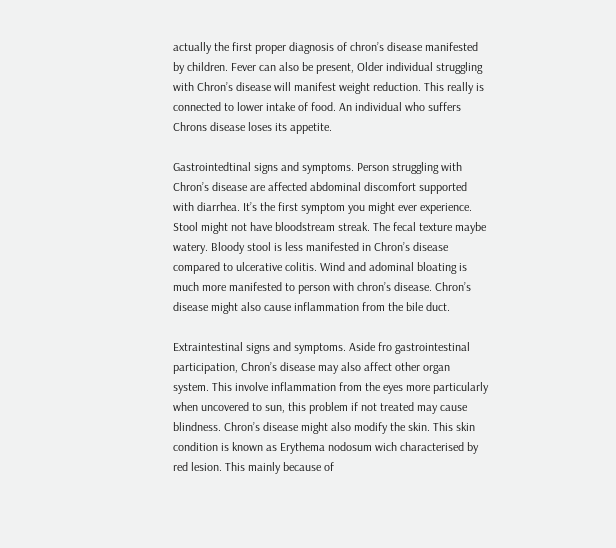actually the first proper diagnosis of chron’s disease manifested by children. Fever can also be present, Older individual struggling with Chron’s disease will manifest weight reduction. This really is connected to lower intake of food. An individual who suffers Chrons disease loses its appetite.

Gastrointedtinal signs and symptoms. Person struggling with Chron’s disease are affected abdominal discomfort supported with diarrhea. It’s the first symptom you might ever experience. Stool might not have bloodstream streak. The fecal texture maybe watery. Bloody stool is less manifested in Chron’s disease compared to ulcerative colitis. Wind and adominal bloating is much more manifested to person with chron’s disease. Chron’s disease might also cause inflammation from the bile duct.

Extraintestinal signs and symptoms. Aside fro gastrointestinal participation, Chron’s disease may also affect other organ system. This involve inflammation from the eyes more particularly when uncovered to sun, this problem if not treated may cause blindness. Chron’s disease might also modify the skin. This skin condition is known as Erythema nodosum wich characterised by red lesion. This mainly because of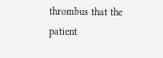thrombus that the patient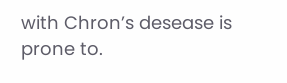with Chron’s desease is prone to.